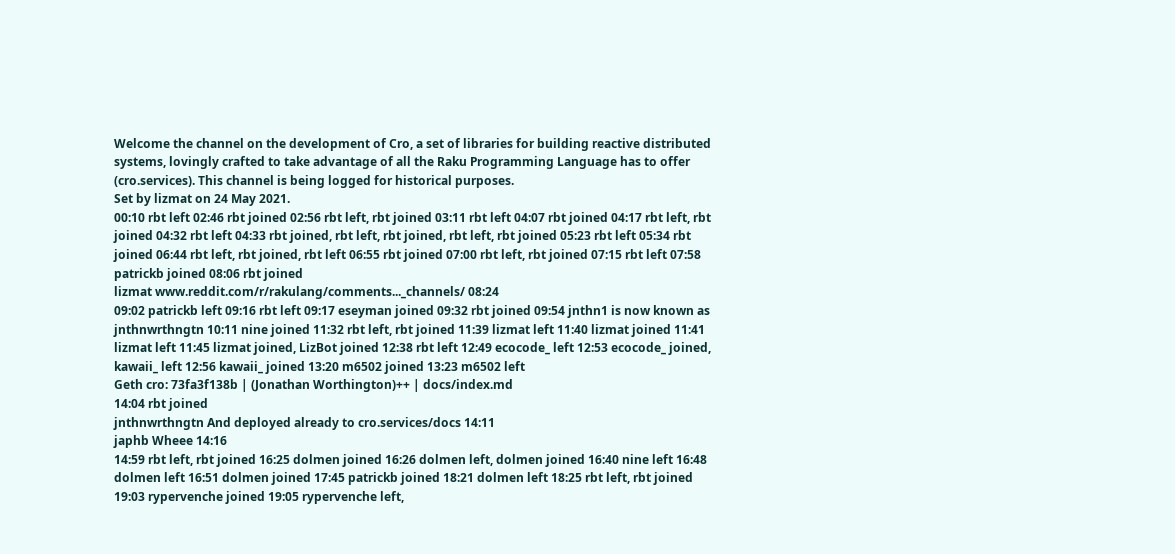Welcome the channel on the development of Cro, a set of libraries for building reactive distributed systems, lovingly crafted to take advantage of all the Raku Programming Language has to offer (cro.services). This channel is being logged for historical purposes.
Set by lizmat on 24 May 2021.
00:10 rbt left 02:46 rbt joined 02:56 rbt left, rbt joined 03:11 rbt left 04:07 rbt joined 04:17 rbt left, rbt joined 04:32 rbt left 04:33 rbt joined, rbt left, rbt joined, rbt left, rbt joined 05:23 rbt left 05:34 rbt joined 06:44 rbt left, rbt joined, rbt left 06:55 rbt joined 07:00 rbt left, rbt joined 07:15 rbt left 07:58 patrickb joined 08:06 rbt joined
lizmat www.reddit.com/r/rakulang/comments..._channels/ 08:24
09:02 patrickb left 09:16 rbt left 09:17 eseyman joined 09:32 rbt joined 09:54 jnthn1 is now known as jnthnwrthngtn 10:11 nine joined 11:32 rbt left, rbt joined 11:39 lizmat left 11:40 lizmat joined 11:41 lizmat left 11:45 lizmat joined, LizBot joined 12:38 rbt left 12:49 ecocode_ left 12:53 ecocode_ joined, kawaii_ left 12:56 kawaii_ joined 13:20 m6502 joined 13:23 m6502 left
Geth cro: 73fa3f138b | (Jonathan Worthington)++ | docs/index.md
14:04 rbt joined
jnthnwrthngtn And deployed already to cro.services/docs 14:11
japhb Wheee 14:16
14:59 rbt left, rbt joined 16:25 dolmen joined 16:26 dolmen left, dolmen joined 16:40 nine left 16:48 dolmen left 16:51 dolmen joined 17:45 patrickb joined 18:21 dolmen left 18:25 rbt left, rbt joined 19:03 rypervenche joined 19:05 rypervenche left,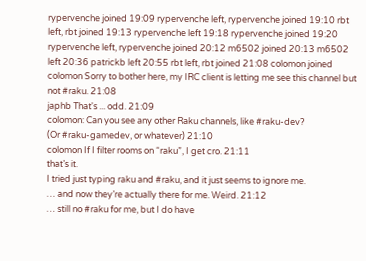rypervenche joined 19:09 rypervenche left, rypervenche joined 19:10 rbt left, rbt joined 19:13 rypervenche left 19:18 rypervenche joined 19:20 rypervenche left, rypervenche joined 20:12 m6502 joined 20:13 m6502 left 20:36 patrickb left 20:55 rbt left, rbt joined 21:08 colomon joined
colomon Sorry to bother here, my IRC client is letting me see this channel but not #raku. 21:08
japhb That's ... odd. 21:09
colomon: Can you see any other Raku channels, like #raku-dev?
(Or #raku-gamedev, or whatever) 21:10
colomon If I filter rooms on “raku”, I get cro. 21:11
that’s it.
I tried just typing raku and #raku, and it just seems to ignore me.
… and now they’re actually there for me. Weird. 21:12
… still no #raku for me, but I do have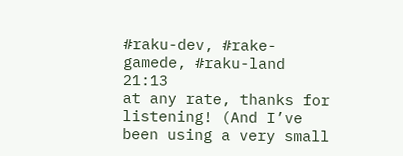#raku-dev, #rake-gamede, #raku-land 21:13
at any rate, thanks for listening! (And I’ve been using a very small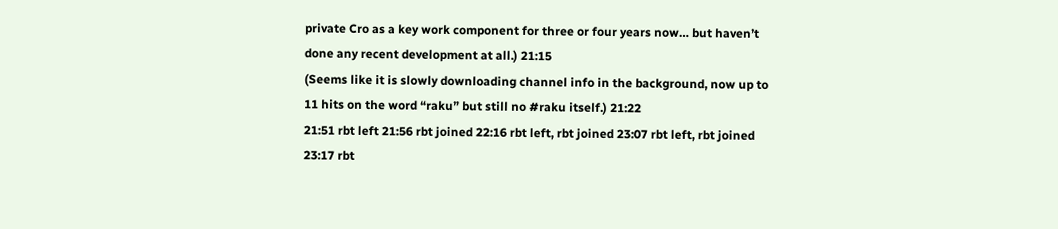private Cro as a key work component for three or four years now… but haven’t done any recent development at all.) 21:15
(Seems like it is slowly downloading channel info in the background, now up to 11 hits on the word “raku” but still no #raku itself.) 21:22
21:51 rbt left 21:56 rbt joined 22:16 rbt left, rbt joined 23:07 rbt left, rbt joined 23:17 rbt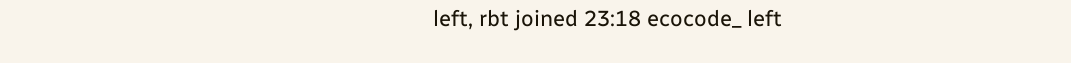left, rbt joined 23:18 ecocode_ left